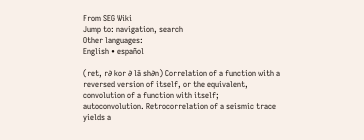From SEG Wiki
Jump to: navigation, search
Other languages:
English • español

(ret, r∂ kor ∂ lā sh∂n) Correlation of a function with a reversed version of itself, or the equivalent, convolution of a function with itself; autoconvolution. Retrocorrelation of a seismic trace yields a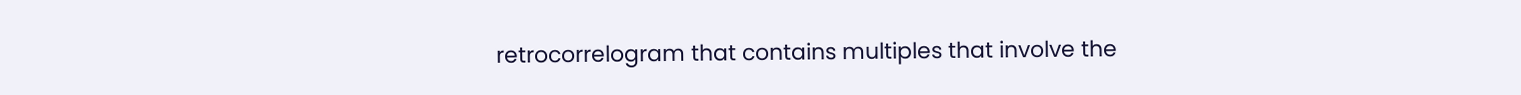retrocorrelogram that contains multiples that involve the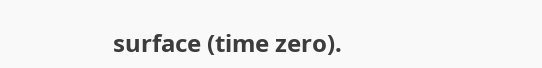surface (time zero).